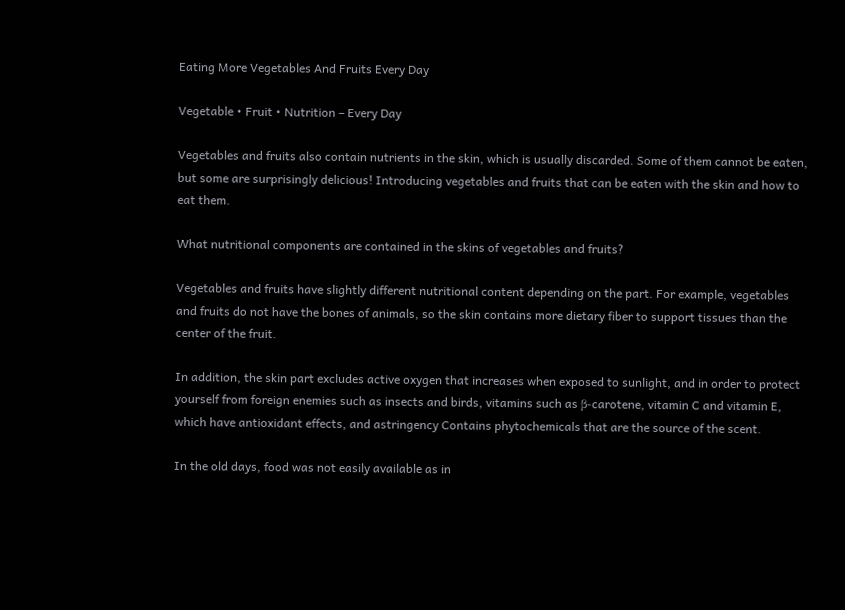Eating More Vegetables And Fruits Every Day

Vegetable • Fruit • Nutrition – Every Day

Vegetables and fruits also contain nutrients in the skin, which is usually discarded. Some of them cannot be eaten, but some are surprisingly delicious! Introducing vegetables and fruits that can be eaten with the skin and how to eat them.

What nutritional components are contained in the skins of vegetables and fruits?

Vegetables and fruits have slightly different nutritional content depending on the part. For example, vegetables and fruits do not have the bones of animals, so the skin contains more dietary fiber to support tissues than the center of the fruit.

In addition, the skin part excludes active oxygen that increases when exposed to sunlight, and in order to protect yourself from foreign enemies such as insects and birds, vitamins such as β-carotene, vitamin C and vitamin E, which have antioxidant effects, and astringency Contains phytochemicals that are the source of the scent.

In the old days, food was not easily available as in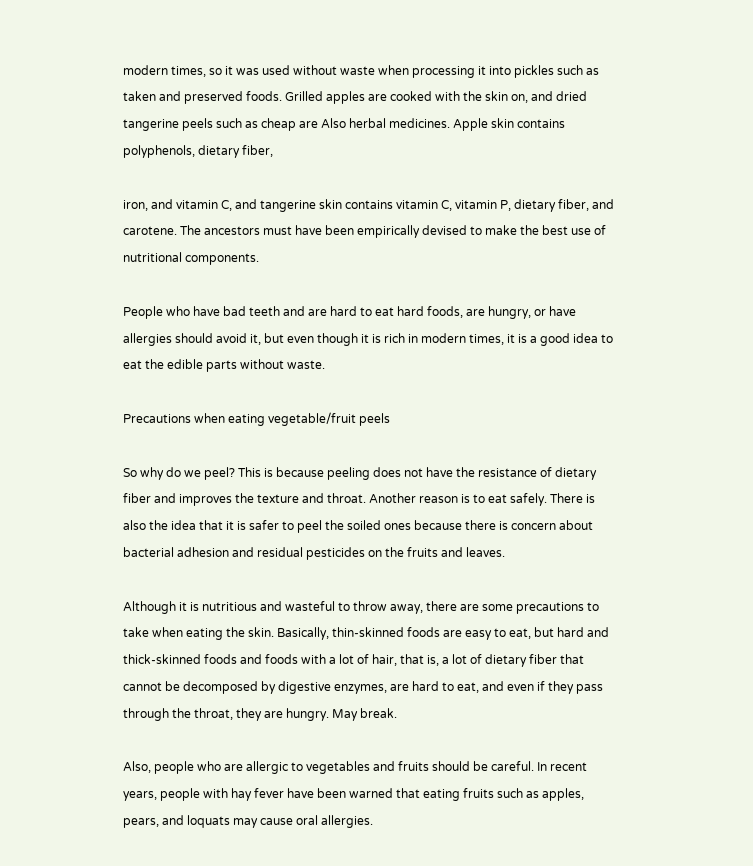modern times, so it was used without waste when processing it into pickles such as taken and preserved foods. Grilled apples are cooked with the skin on, and dried tangerine peels such as cheap are Also herbal medicines. Apple skin contains polyphenols, dietary fiber,

iron, and vitamin C, and tangerine skin contains vitamin C, vitamin P, dietary fiber, and carotene. The ancestors must have been empirically devised to make the best use of nutritional components.

People who have bad teeth and are hard to eat hard foods, are hungry, or have allergies should avoid it, but even though it is rich in modern times, it is a good idea to eat the edible parts without waste.

Precautions when eating vegetable/fruit peels

So why do we peel? This is because peeling does not have the resistance of dietary fiber and improves the texture and throat. Another reason is to eat safely. There is also the idea that it is safer to peel the soiled ones because there is concern about bacterial adhesion and residual pesticides on the fruits and leaves.

Although it is nutritious and wasteful to throw away, there are some precautions to take when eating the skin. Basically, thin-skinned foods are easy to eat, but hard and thick-skinned foods and foods with a lot of hair, that is, a lot of dietary fiber that cannot be decomposed by digestive enzymes, are hard to eat, and even if they pass through the throat, they are hungry. May break.

Also, people who are allergic to vegetables and fruits should be careful. In recent years, people with hay fever have been warned that eating fruits such as apples, pears, and loquats may cause oral allergies.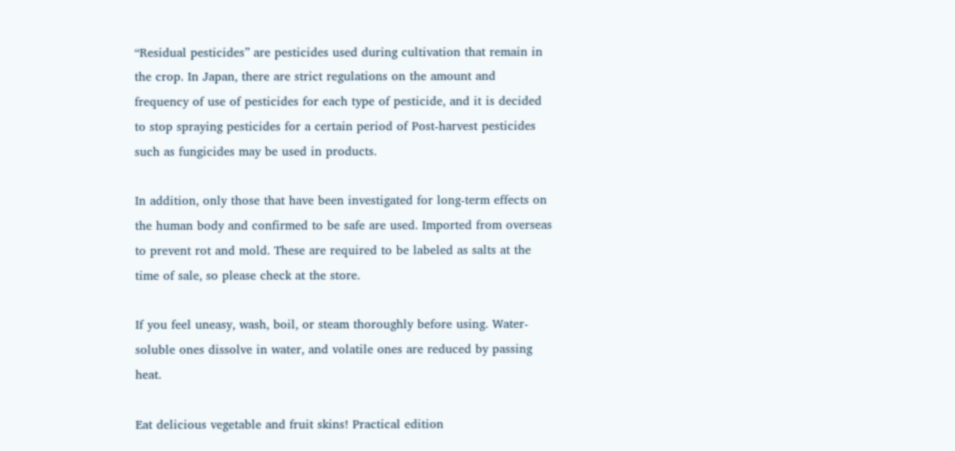“Residual pesticides” are pesticides used during cultivation that remain in the crop. In Japan, there are strict regulations on the amount and frequency of use of pesticides for each type of pesticide, and it is decided to stop spraying pesticides for a certain period of Post-harvest pesticides such as fungicides may be used in products.

In addition, only those that have been investigated for long-term effects on the human body and confirmed to be safe are used. Imported from overseas to prevent rot and mold. These are required to be labeled as salts at the time of sale, so please check at the store.

If you feel uneasy, wash, boil, or steam thoroughly before using. Water-soluble ones dissolve in water, and volatile ones are reduced by passing heat.

Eat delicious vegetable and fruit skins! Practical edition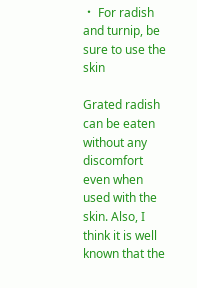・ For radish and turnip, be sure to use the skin

Grated radish can be eaten without any discomfort even when used with the skin. Also, I think it is well known that the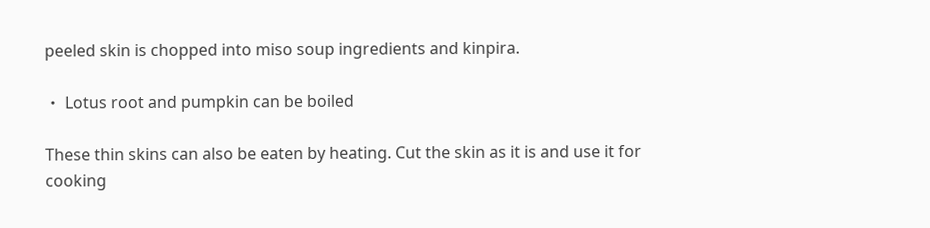peeled skin is chopped into miso soup ingredients and kinpira.

・ Lotus root and pumpkin can be boiled

These thin skins can also be eaten by heating. Cut the skin as it is and use it for cooking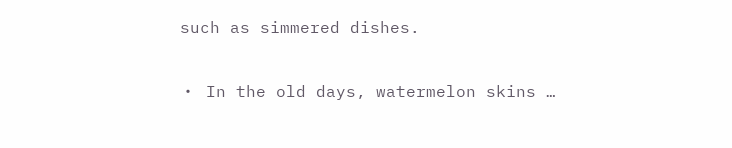such as simmered dishes.

・ In the old days, watermelon skins …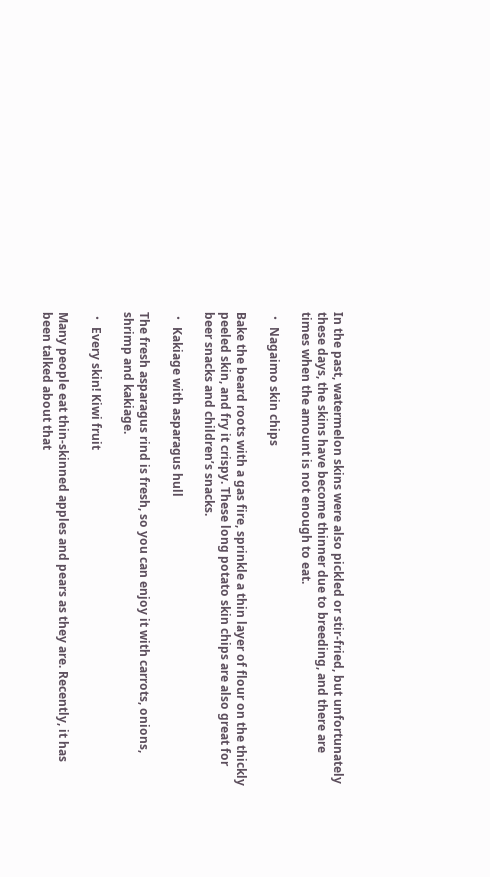In the past, watermelon skins were also pickled or stir-fried, but unfortunately these days, the skins have become thinner due to breeding, and there are times when the amount is not enough to eat.

・ Nagaimo skin chips

Bake the beard roots with a gas fire, sprinkle a thin layer of flour on the thickly peeled skin, and fry it crispy. These long potato skin chips are also great for beer snacks and children’s snacks.

・ Kakiage with asparagus hull

The fresh asparagus rind is fresh, so you can enjoy it with carrots, onions, shrimp and kakiage.

・ Every skin! Kiwi fruit

Many people eat thin-skinned apples and pears as they are. Recently, it has been talked about that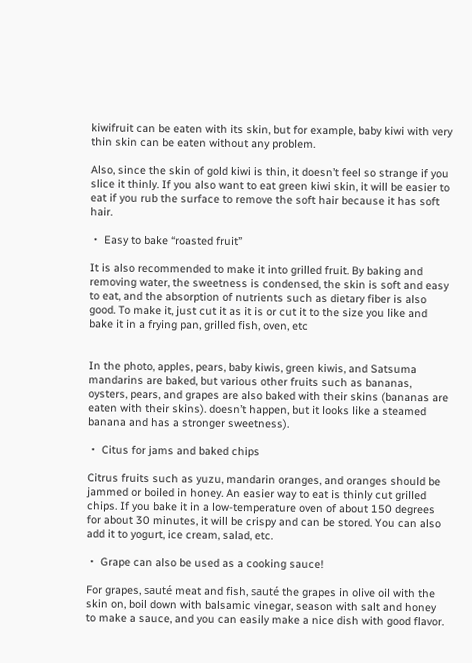kiwifruit can be eaten with its skin, but for example, baby kiwi with very thin skin can be eaten without any problem.

Also, since the skin of gold kiwi is thin, it doesn’t feel so strange if you slice it thinly. If you also want to eat green kiwi skin, it will be easier to eat if you rub the surface to remove the soft hair because it has soft hair.

・ Easy to bake “roasted fruit”

It is also recommended to make it into grilled fruit. By baking and removing water, the sweetness is condensed, the skin is soft and easy to eat, and the absorption of nutrients such as dietary fiber is also good. To make it, just cut it as it is or cut it to the size you like and bake it in a frying pan, grilled fish, oven, etc


In the photo, apples, pears, baby kiwis, green kiwis, and Satsuma mandarins are baked, but various other fruits such as bananas, oysters, pears, and grapes are also baked with their skins (bananas are eaten with their skins). doesn’t happen, but it looks like a steamed banana and has a stronger sweetness).

・ Citus for jams and baked chips

Citrus fruits such as yuzu, mandarin oranges, and oranges should be jammed or boiled in honey. An easier way to eat is thinly cut grilled chips. If you bake it in a low-temperature oven of about 150 degrees for about 30 minutes, it will be crispy and can be stored. You can also add it to yogurt, ice cream, salad, etc.

・ Grape can also be used as a cooking sauce!

For grapes, sauté meat and fish, sauté the grapes in olive oil with the skin on, boil down with balsamic vinegar, season with salt and honey to make a sauce, and you can easily make a nice dish with good flavor.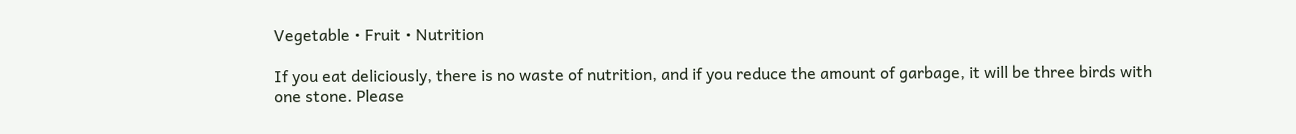Vegetable • Fruit • Nutrition

If you eat deliciously, there is no waste of nutrition, and if you reduce the amount of garbage, it will be three birds with one stone. Please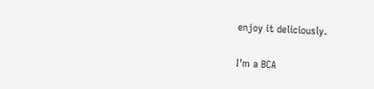enjoy it deliciously.

I'm a BCA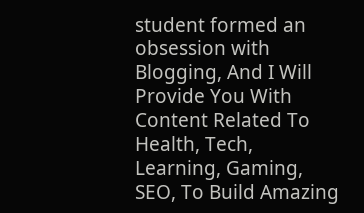student formed an obsession with Blogging, And I Will Provide You With Content Related To Health, Tech, Learning, Gaming, SEO, To Build Amazing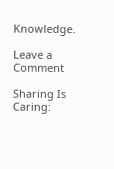Knowledge.

Leave a Comment

Sharing Is Caring: